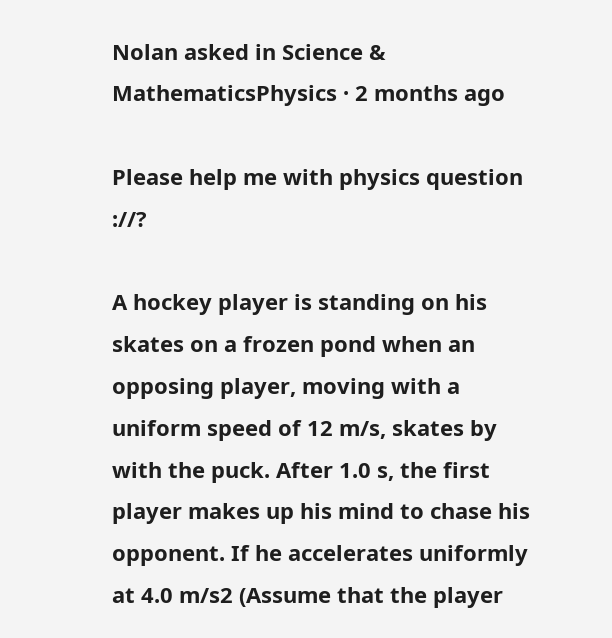Nolan asked in Science & MathematicsPhysics · 2 months ago

Please help me with physics question ://?

A hockey player is standing on his skates on a frozen pond when an opposing player, moving with a uniform speed of 12 m/s, skates by with the puck. After 1.0 s, the first player makes up his mind to chase his opponent. If he accelerates uniformly at 4.0 m/s2 (Assume that the player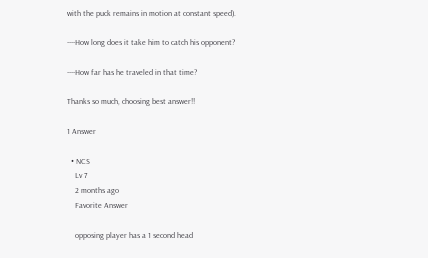with the puck remains in motion at constant speed).

----How long does it take him to catch his opponent?

----How far has he traveled in that time?

Thanks so much, choosing best answer!!

1 Answer

  • NCS
    Lv 7
    2 months ago
    Favorite Answer

    opposing player has a 1 second head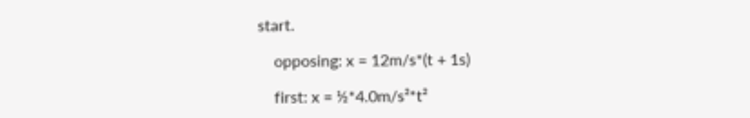start.

    opposing: x = 12m/s*(t + 1s)

    first: x = ½*4.0m/s²*t²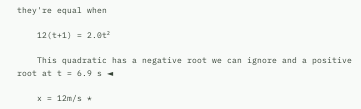they're equal when

    12(t+1) = 2.0t²

    This quadratic has a negative root we can ignore and a positive root at t = 6.9 s ◄

    x = 12m/s *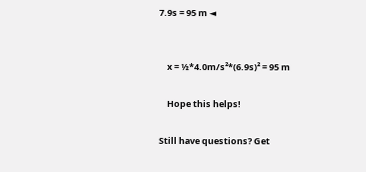7.9s = 95 m ◄


    x = ½*4.0m/s²*(6.9s)² = 95 m

    Hope this helps!

Still have questions? Get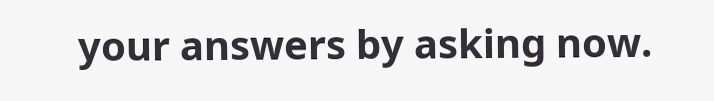your answers by asking now.